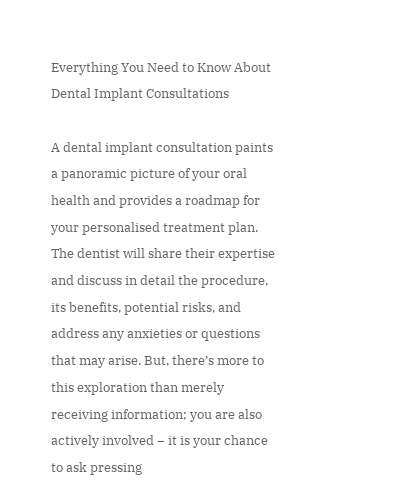Everything You Need to Know About Dental Implant Consultations

A dental implant consultation paints a panoramic picture of your oral health and provides a roadmap for your personalised treatment plan. The dentist will share their expertise and discuss in detail the procedure, its benefits, potential risks, and address any anxieties or questions that may arise. But, there’s more to this exploration than merely receiving information; you are also actively involved – it is your chance to ask pressing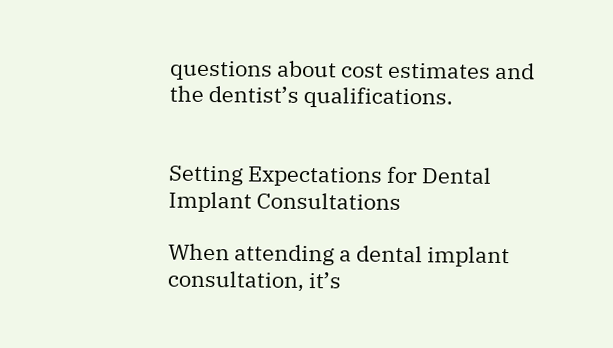questions about cost estimates and the dentist’s qualifications.


Setting Expectations for Dental Implant Consultations

When attending a dental implant consultation, it’s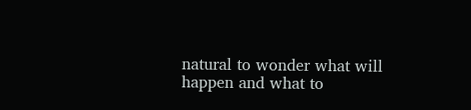natural to wonder what will happen and what to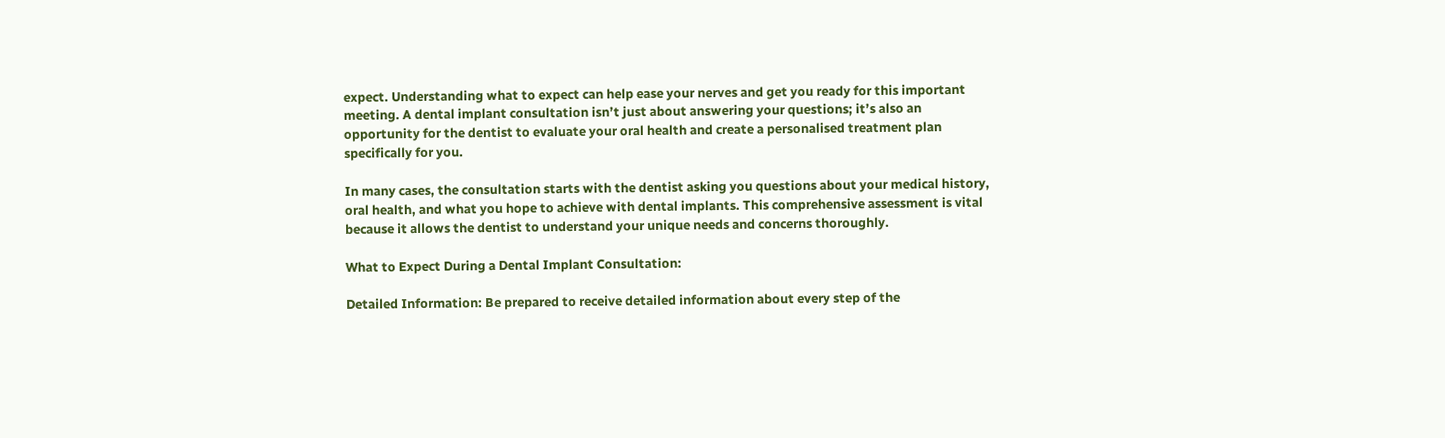expect. Understanding what to expect can help ease your nerves and get you ready for this important meeting. A dental implant consultation isn’t just about answering your questions; it’s also an opportunity for the dentist to evaluate your oral health and create a personalised treatment plan specifically for you.

In many cases, the consultation starts with the dentist asking you questions about your medical history, oral health, and what you hope to achieve with dental implants. This comprehensive assessment is vital because it allows the dentist to understand your unique needs and concerns thoroughly.

What to Expect During a Dental Implant Consultation:

Detailed Information: Be prepared to receive detailed information about every step of the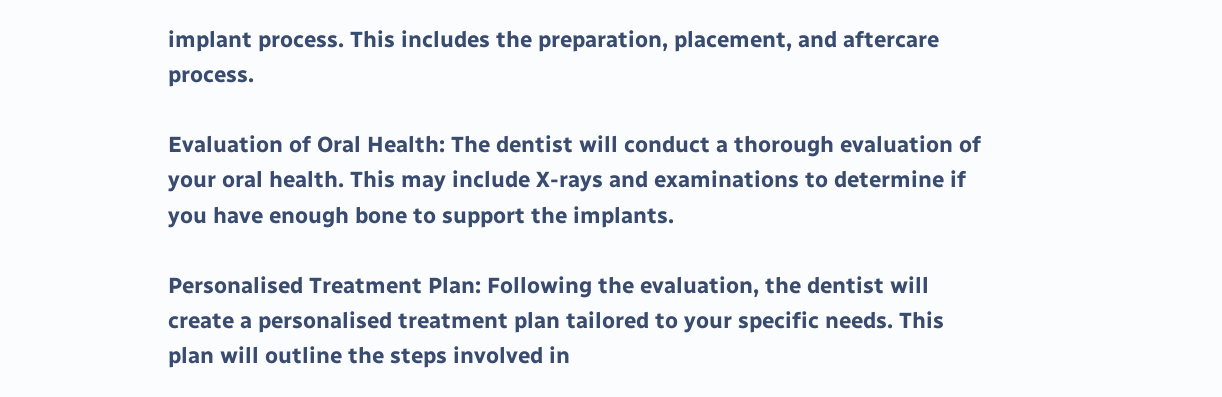implant process. This includes the preparation, placement, and aftercare process.

Evaluation of Oral Health: The dentist will conduct a thorough evaluation of your oral health. This may include X-rays and examinations to determine if you have enough bone to support the implants.

Personalised Treatment Plan: Following the evaluation, the dentist will create a personalised treatment plan tailored to your specific needs. This plan will outline the steps involved in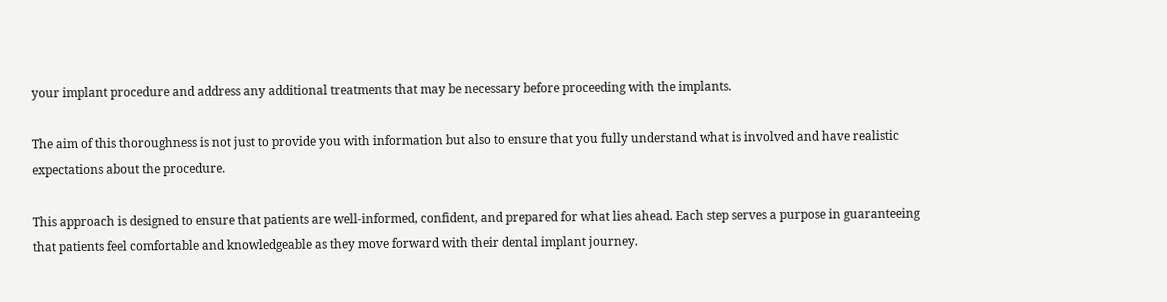your implant procedure and address any additional treatments that may be necessary before proceeding with the implants.

The aim of this thoroughness is not just to provide you with information but also to ensure that you fully understand what is involved and have realistic expectations about the procedure.

This approach is designed to ensure that patients are well-informed, confident, and prepared for what lies ahead. Each step serves a purpose in guaranteeing that patients feel comfortable and knowledgeable as they move forward with their dental implant journey.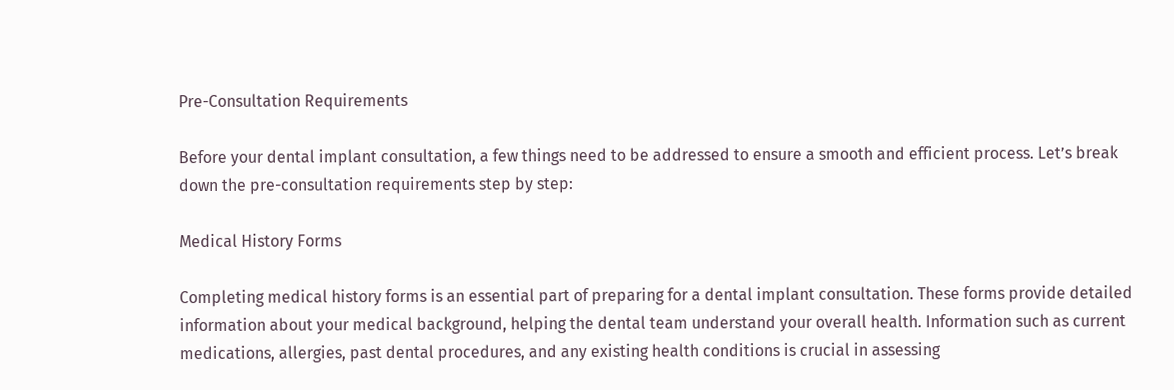Pre-Consultation Requirements

Before your dental implant consultation, a few things need to be addressed to ensure a smooth and efficient process. Let’s break down the pre-consultation requirements step by step:

Medical History Forms

Completing medical history forms is an essential part of preparing for a dental implant consultation. These forms provide detailed information about your medical background, helping the dental team understand your overall health. Information such as current medications, allergies, past dental procedures, and any existing health conditions is crucial in assessing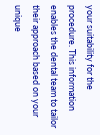your suitability for the procedure. This information enables the dental team to tailor their approach based on your unique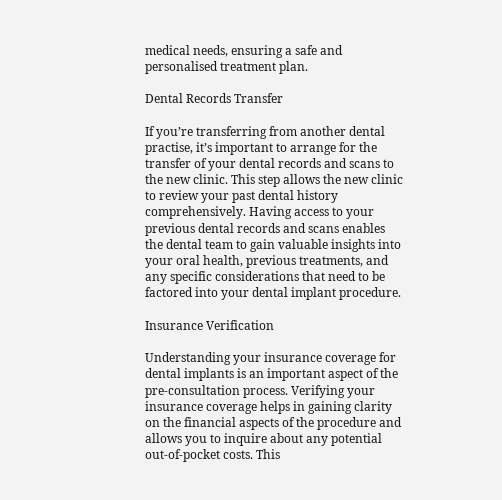medical needs, ensuring a safe and personalised treatment plan.

Dental Records Transfer

If you’re transferring from another dental practise, it’s important to arrange for the transfer of your dental records and scans to the new clinic. This step allows the new clinic to review your past dental history comprehensively. Having access to your previous dental records and scans enables the dental team to gain valuable insights into your oral health, previous treatments, and any specific considerations that need to be factored into your dental implant procedure.

Insurance Verification

Understanding your insurance coverage for dental implants is an important aspect of the pre-consultation process. Verifying your insurance coverage helps in gaining clarity on the financial aspects of the procedure and allows you to inquire about any potential out-of-pocket costs. This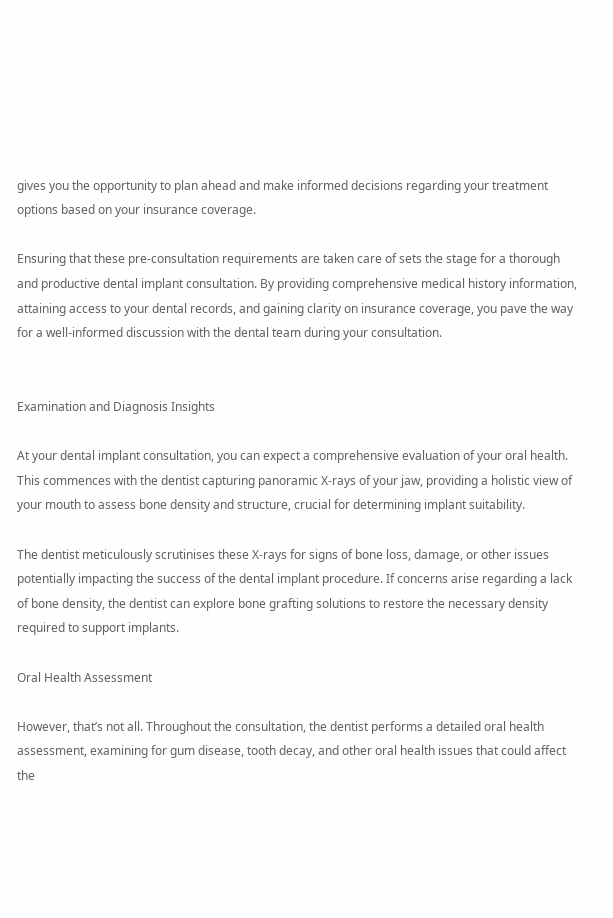gives you the opportunity to plan ahead and make informed decisions regarding your treatment options based on your insurance coverage.

Ensuring that these pre-consultation requirements are taken care of sets the stage for a thorough and productive dental implant consultation. By providing comprehensive medical history information, attaining access to your dental records, and gaining clarity on insurance coverage, you pave the way for a well-informed discussion with the dental team during your consultation.


Examination and Diagnosis Insights

At your dental implant consultation, you can expect a comprehensive evaluation of your oral health. This commences with the dentist capturing panoramic X-rays of your jaw, providing a holistic view of your mouth to assess bone density and structure, crucial for determining implant suitability.

The dentist meticulously scrutinises these X-rays for signs of bone loss, damage, or other issues potentially impacting the success of the dental implant procedure. If concerns arise regarding a lack of bone density, the dentist can explore bone grafting solutions to restore the necessary density required to support implants.

Oral Health Assessment

However, that’s not all. Throughout the consultation, the dentist performs a detailed oral health assessment, examining for gum disease, tooth decay, and other oral health issues that could affect the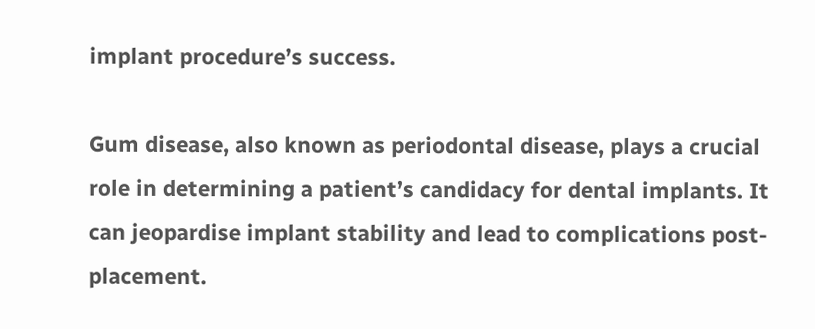implant procedure’s success.

Gum disease, also known as periodontal disease, plays a crucial role in determining a patient’s candidacy for dental implants. It can jeopardise implant stability and lead to complications post-placement.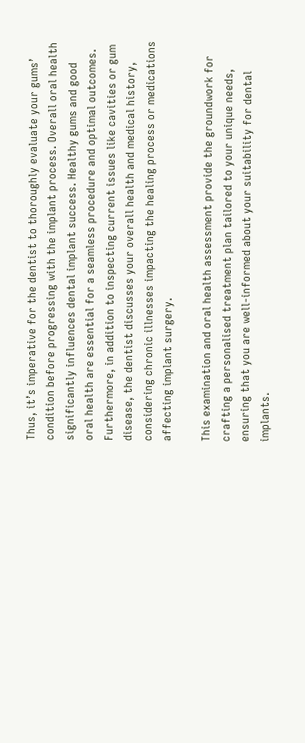Thus, it’s imperative for the dentist to thoroughly evaluate your gums’ condition before progressing with the implant process. Overall oral health significantly influences dental implant success. Healthy gums and good oral health are essential for a seamless procedure and optimal outcomes. Furthermore, in addition to inspecting current issues like cavities or gum disease, the dentist discusses your overall health and medical history, considering chronic illnesses impacting the healing process or medications affecting implant surgery.

This examination and oral health assessment provide the groundwork for crafting a personalised treatment plan tailored to your unique needs, ensuring that you are well-informed about your suitability for dental implants.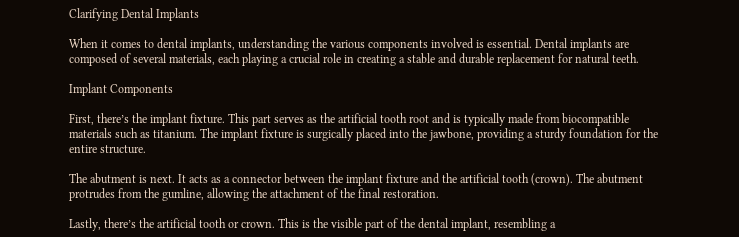Clarifying Dental Implants

When it comes to dental implants, understanding the various components involved is essential. Dental implants are composed of several materials, each playing a crucial role in creating a stable and durable replacement for natural teeth.

Implant Components

First, there’s the implant fixture. This part serves as the artificial tooth root and is typically made from biocompatible materials such as titanium. The implant fixture is surgically placed into the jawbone, providing a sturdy foundation for the entire structure.

The abutment is next. It acts as a connector between the implant fixture and the artificial tooth (crown). The abutment protrudes from the gumline, allowing the attachment of the final restoration.

Lastly, there’s the artificial tooth or crown. This is the visible part of the dental implant, resembling a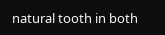natural tooth in both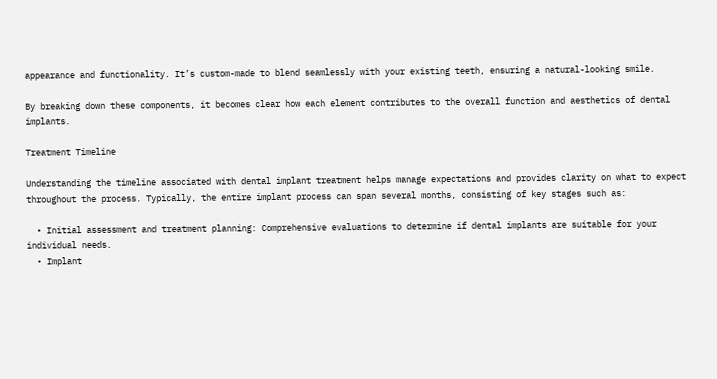appearance and functionality. It’s custom-made to blend seamlessly with your existing teeth, ensuring a natural-looking smile.

By breaking down these components, it becomes clear how each element contributes to the overall function and aesthetics of dental implants.

Treatment Timeline

Understanding the timeline associated with dental implant treatment helps manage expectations and provides clarity on what to expect throughout the process. Typically, the entire implant process can span several months, consisting of key stages such as:

  • Initial assessment and treatment planning: Comprehensive evaluations to determine if dental implants are suitable for your individual needs.
  • Implant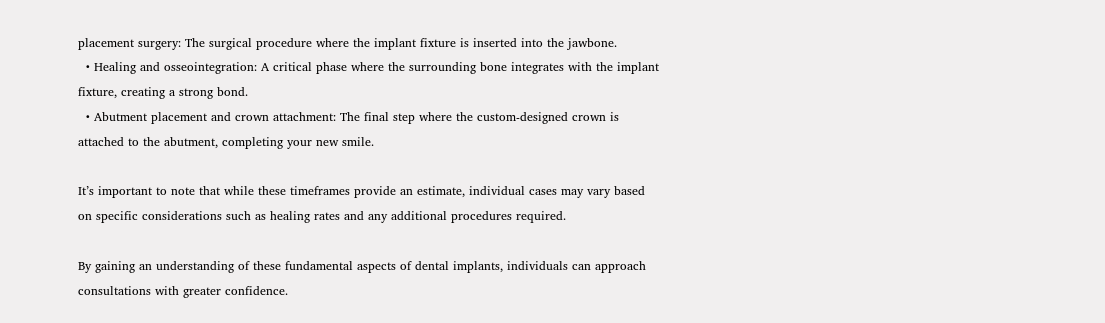placement surgery: The surgical procedure where the implant fixture is inserted into the jawbone.
  • Healing and osseointegration: A critical phase where the surrounding bone integrates with the implant fixture, creating a strong bond.
  • Abutment placement and crown attachment: The final step where the custom-designed crown is attached to the abutment, completing your new smile.

It’s important to note that while these timeframes provide an estimate, individual cases may vary based on specific considerations such as healing rates and any additional procedures required.

By gaining an understanding of these fundamental aspects of dental implants, individuals can approach consultations with greater confidence.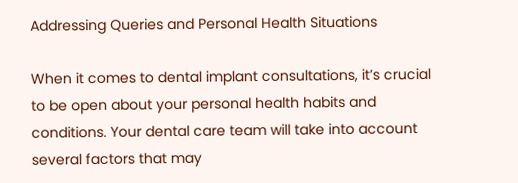Addressing Queries and Personal Health Situations

When it comes to dental implant consultations, it’s crucial to be open about your personal health habits and conditions. Your dental care team will take into account several factors that may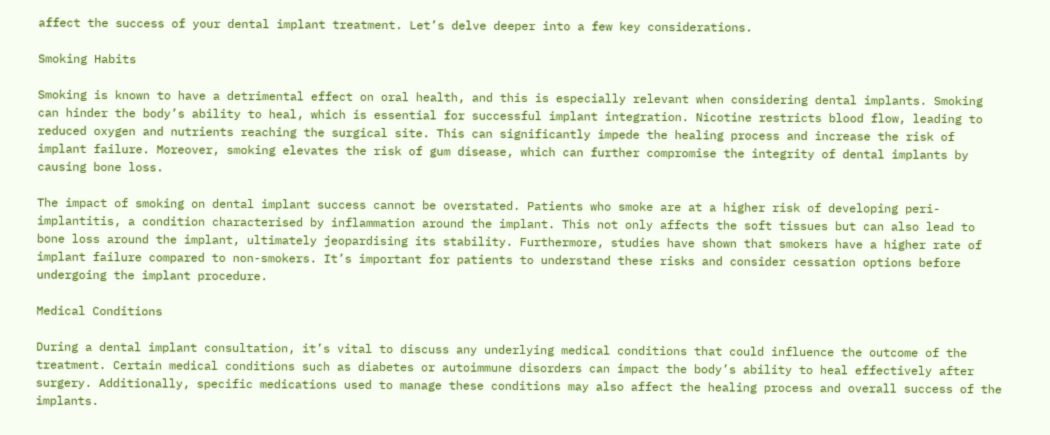affect the success of your dental implant treatment. Let’s delve deeper into a few key considerations.

Smoking Habits

Smoking is known to have a detrimental effect on oral health, and this is especially relevant when considering dental implants. Smoking can hinder the body’s ability to heal, which is essential for successful implant integration. Nicotine restricts blood flow, leading to reduced oxygen and nutrients reaching the surgical site. This can significantly impede the healing process and increase the risk of implant failure. Moreover, smoking elevates the risk of gum disease, which can further compromise the integrity of dental implants by causing bone loss.

The impact of smoking on dental implant success cannot be overstated. Patients who smoke are at a higher risk of developing peri-implantitis, a condition characterised by inflammation around the implant. This not only affects the soft tissues but can also lead to bone loss around the implant, ultimately jeopardising its stability. Furthermore, studies have shown that smokers have a higher rate of implant failure compared to non-smokers. It’s important for patients to understand these risks and consider cessation options before undergoing the implant procedure.

Medical Conditions

During a dental implant consultation, it’s vital to discuss any underlying medical conditions that could influence the outcome of the treatment. Certain medical conditions such as diabetes or autoimmune disorders can impact the body’s ability to heal effectively after surgery. Additionally, specific medications used to manage these conditions may also affect the healing process and overall success of the implants.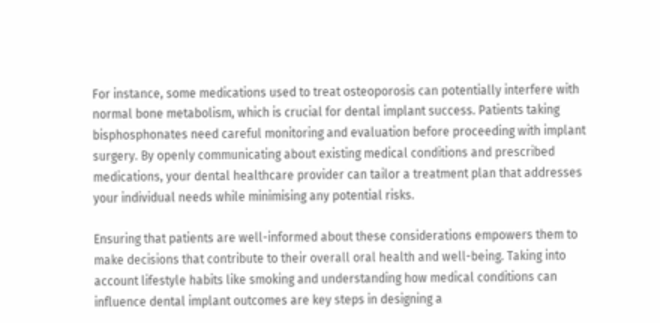For instance, some medications used to treat osteoporosis can potentially interfere with normal bone metabolism, which is crucial for dental implant success. Patients taking bisphosphonates need careful monitoring and evaluation before proceeding with implant surgery. By openly communicating about existing medical conditions and prescribed medications, your dental healthcare provider can tailor a treatment plan that addresses your individual needs while minimising any potential risks.

Ensuring that patients are well-informed about these considerations empowers them to make decisions that contribute to their overall oral health and well-being. Taking into account lifestyle habits like smoking and understanding how medical conditions can influence dental implant outcomes are key steps in designing a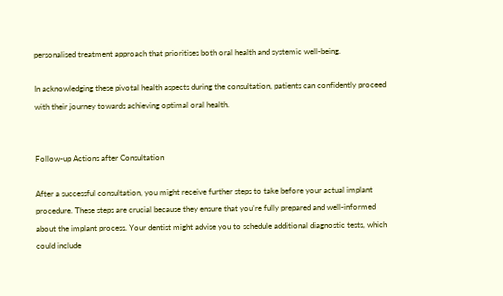personalised treatment approach that prioritises both oral health and systemic well-being.

In acknowledging these pivotal health aspects during the consultation, patients can confidently proceed with their journey towards achieving optimal oral health.


Follow-up Actions after Consultation

After a successful consultation, you might receive further steps to take before your actual implant procedure. These steps are crucial because they ensure that you’re fully prepared and well-informed about the implant process. Your dentist might advise you to schedule additional diagnostic tests, which could include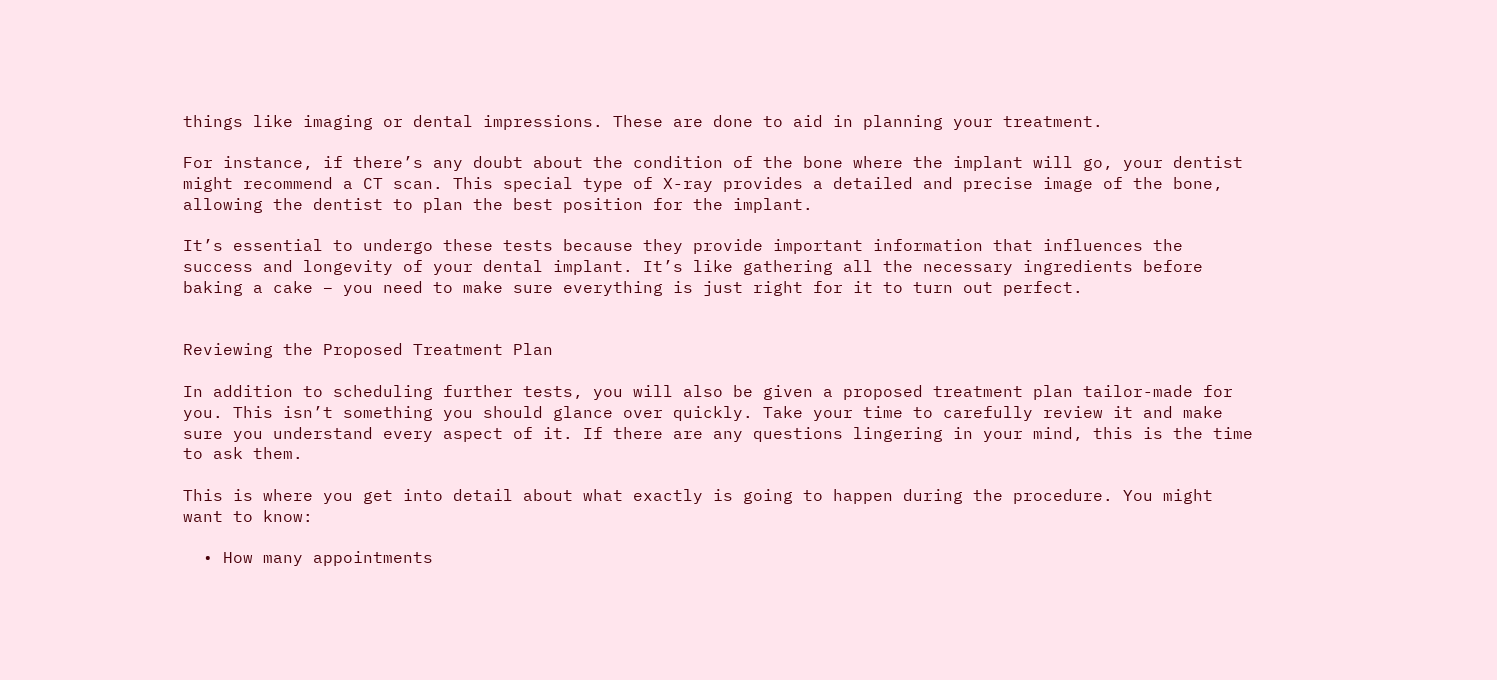things like imaging or dental impressions. These are done to aid in planning your treatment.

For instance, if there’s any doubt about the condition of the bone where the implant will go, your dentist might recommend a CT scan. This special type of X-ray provides a detailed and precise image of the bone, allowing the dentist to plan the best position for the implant.

It’s essential to undergo these tests because they provide important information that influences the success and longevity of your dental implant. It’s like gathering all the necessary ingredients before baking a cake – you need to make sure everything is just right for it to turn out perfect.


Reviewing the Proposed Treatment Plan

In addition to scheduling further tests, you will also be given a proposed treatment plan tailor-made for you. This isn’t something you should glance over quickly. Take your time to carefully review it and make sure you understand every aspect of it. If there are any questions lingering in your mind, this is the time to ask them.

This is where you get into detail about what exactly is going to happen during the procedure. You might want to know:

  • How many appointments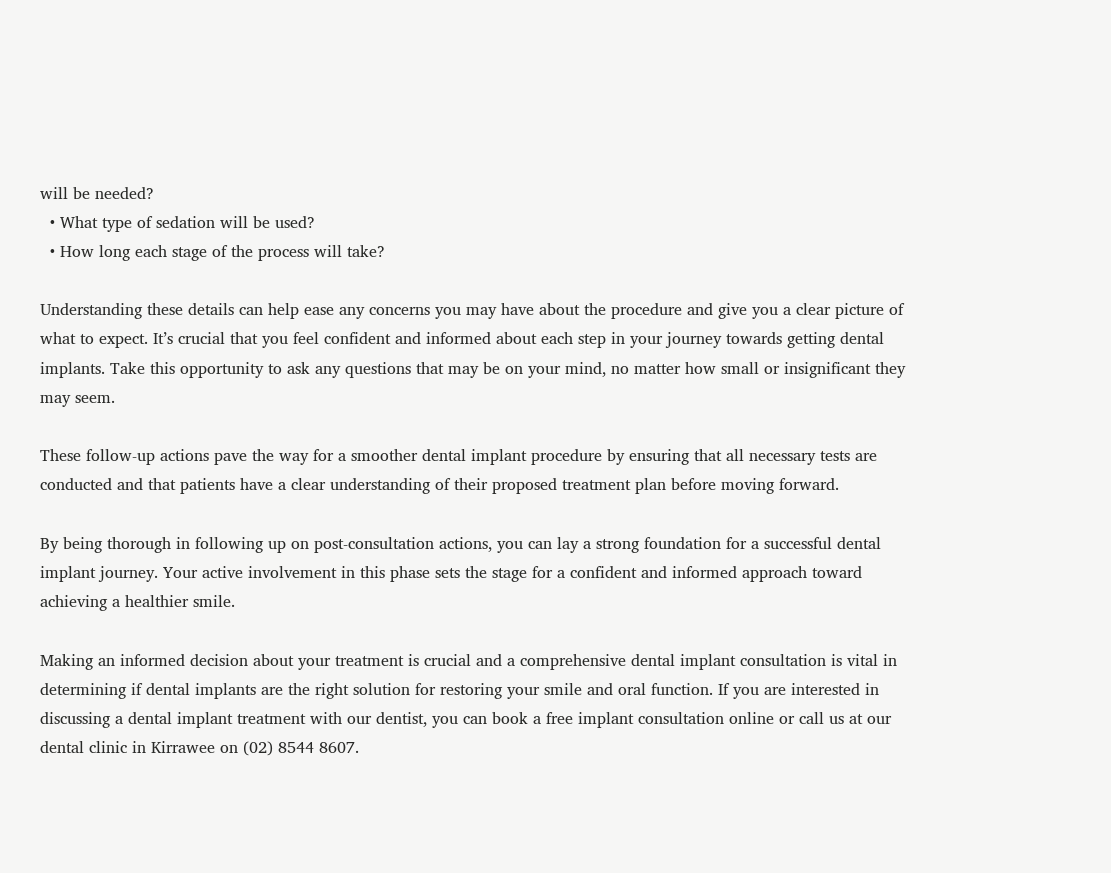will be needed?
  • What type of sedation will be used?
  • How long each stage of the process will take?

Understanding these details can help ease any concerns you may have about the procedure and give you a clear picture of what to expect. It’s crucial that you feel confident and informed about each step in your journey towards getting dental implants. Take this opportunity to ask any questions that may be on your mind, no matter how small or insignificant they may seem.

These follow-up actions pave the way for a smoother dental implant procedure by ensuring that all necessary tests are conducted and that patients have a clear understanding of their proposed treatment plan before moving forward.

By being thorough in following up on post-consultation actions, you can lay a strong foundation for a successful dental implant journey. Your active involvement in this phase sets the stage for a confident and informed approach toward achieving a healthier smile.

Making an informed decision about your treatment is crucial and a comprehensive dental implant consultation is vital in determining if dental implants are the right solution for restoring your smile and oral function. If you are interested in discussing a dental implant treatment with our dentist, you can book a free implant consultation online or call us at our dental clinic in Kirrawee on (02) 8544 8607.